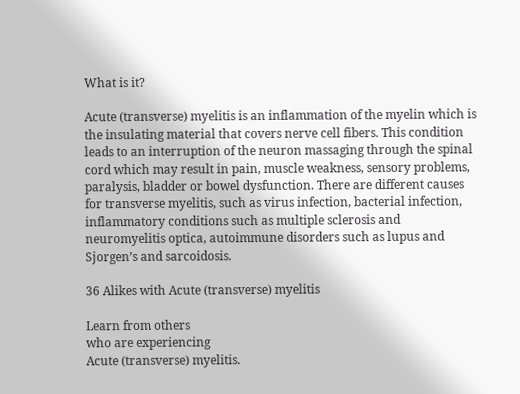What is it?

Acute (transverse) myelitis is an inflammation of the myelin which is the insulating material that covers nerve cell fibers. This condition leads to an interruption of the neuron massaging through the spinal cord which may result in pain, muscle weakness, sensory problems, paralysis, bladder or bowel dysfunction. There are different causes for transverse myelitis, such as virus infection, bacterial infection, inflammatory conditions such as multiple sclerosis and neuromyelitis optica, autoimmune disorders such as lupus and Sjorgen’s and sarcoidosis.

36 Alikes with Acute (transverse) myelitis

Learn from others
who are experiencing
Acute (transverse) myelitis.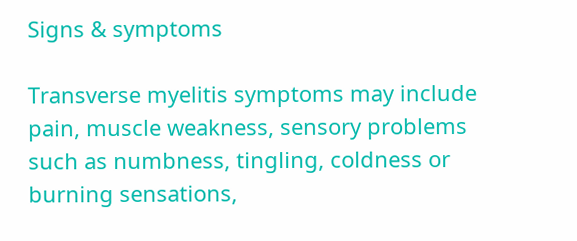Signs & symptoms

Transverse myelitis symptoms may include pain, muscle weakness, sensory problems such as numbness, tingling, coldness or burning sensations,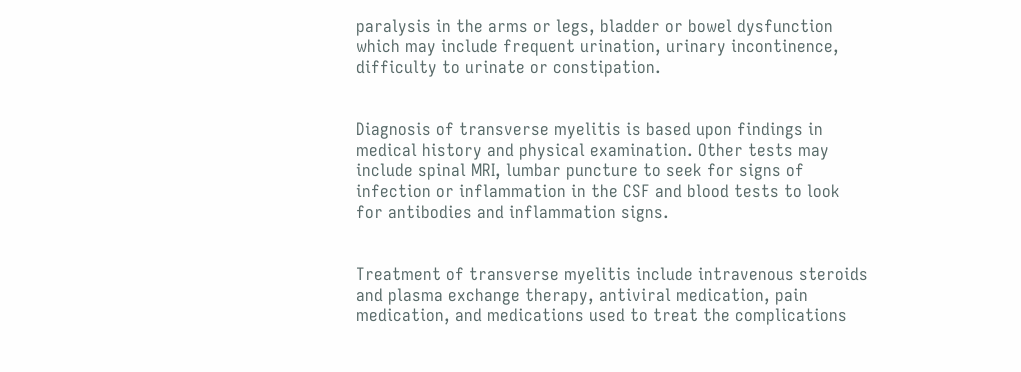paralysis in the arms or legs, bladder or bowel dysfunction which may include frequent urination, urinary incontinence, difficulty to urinate or constipation.


Diagnosis of transverse myelitis is based upon findings in medical history and physical examination. Other tests may include spinal MRI, lumbar puncture to seek for signs of infection or inflammation in the CSF and blood tests to look for antibodies and inflammation signs.


Treatment of transverse myelitis include intravenous steroids and plasma exchange therapy, antiviral medication, pain medication, and medications used to treat the complications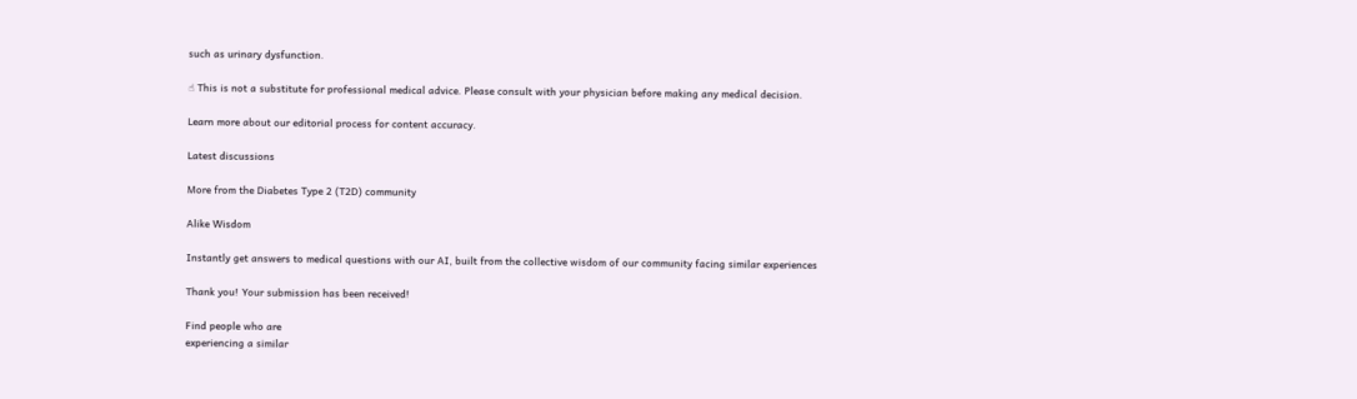such as urinary dysfunction.

☝ This is not a substitute for professional medical advice. Please consult with your physician before making any medical decision.

Learn more about our editorial process for content accuracy.

Latest discussions

More from the Diabetes Type 2 (T2D) community

Alike Wisdom

Instantly get answers to medical questions with our AI, built from the collective wisdom of our community facing similar experiences

Thank you! Your submission has been received!

Find people who are
experiencing a similar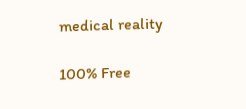medical reality

100% Free